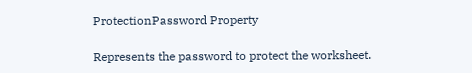ProtectionPassword Property

Represents the password to protect the worksheet.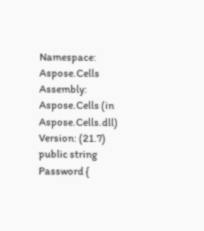Namespace:  Aspose.Cells
Assembly:  Aspose.Cells (in Aspose.Cells.dll) Version: (21.7)
public string Password {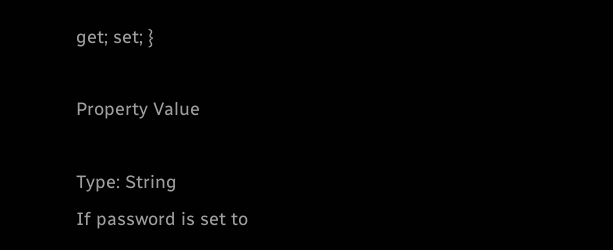get; set; }

Property Value

Type: String
If password is set to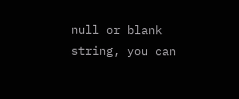null or blank string, you can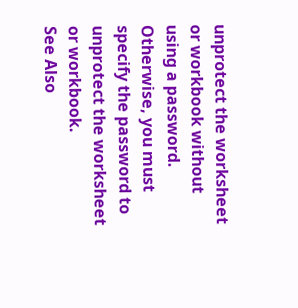unprotect the worksheet or workbook without using a password. Otherwise, you must specify the password to unprotect the worksheet or workbook.
See Also